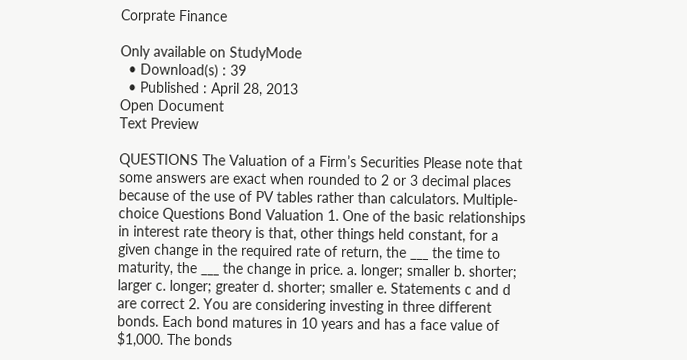Corprate Finance

Only available on StudyMode
  • Download(s) : 39
  • Published : April 28, 2013
Open Document
Text Preview

QUESTIONS The Valuation of a Firm’s Securities Please note that some answers are exact when rounded to 2 or 3 decimal places because of the use of PV tables rather than calculators. Multiple-choice Questions Bond Valuation 1. One of the basic relationships in interest rate theory is that, other things held constant, for a given change in the required rate of return, the ___ the time to maturity, the ___ the change in price. a. longer; smaller b. shorter; larger c. longer; greater d. shorter; smaller e. Statements c and d are correct 2. You are considering investing in three different bonds. Each bond matures in 10 years and has a face value of $1,000. The bonds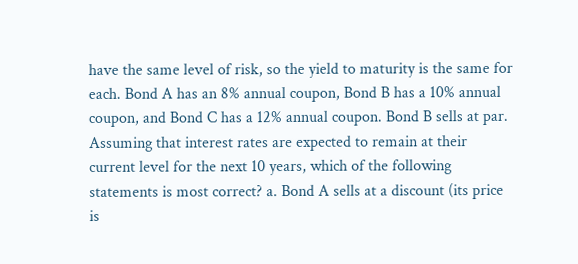have the same level of risk, so the yield to maturity is the same for each. Bond A has an 8% annual coupon, Bond B has a 10% annual coupon, and Bond C has a 12% annual coupon. Bond B sells at par. Assuming that interest rates are expected to remain at their current level for the next 10 years, which of the following statements is most correct? a. Bond A sells at a discount (its price is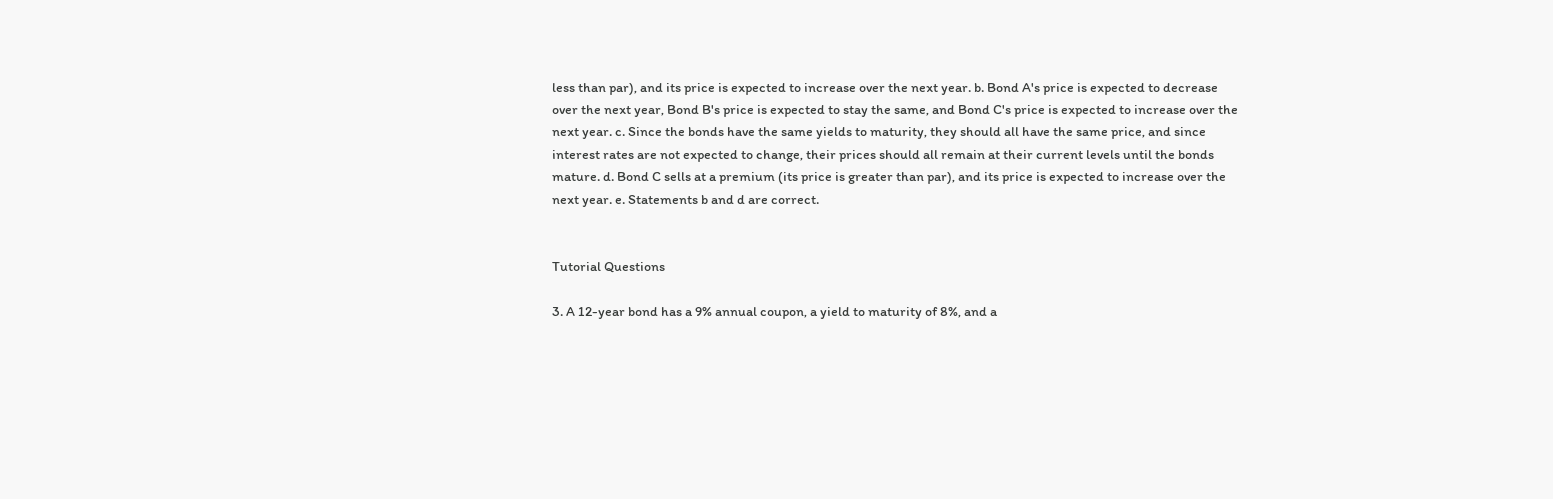less than par), and its price is expected to increase over the next year. b. Bond A's price is expected to decrease over the next year, Bond B's price is expected to stay the same, and Bond C's price is expected to increase over the next year. c. Since the bonds have the same yields to maturity, they should all have the same price, and since interest rates are not expected to change, their prices should all remain at their current levels until the bonds mature. d. Bond C sells at a premium (its price is greater than par), and its price is expected to increase over the next year. e. Statements b and d are correct.


Tutorial Questions

3. A 12-year bond has a 9% annual coupon, a yield to maturity of 8%, and a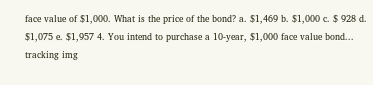face value of $1,000. What is the price of the bond? a. $1,469 b. $1,000 c. $ 928 d. $1,075 e. $1,957 4. You intend to purchase a 10-year, $1,000 face value bond...
tracking img